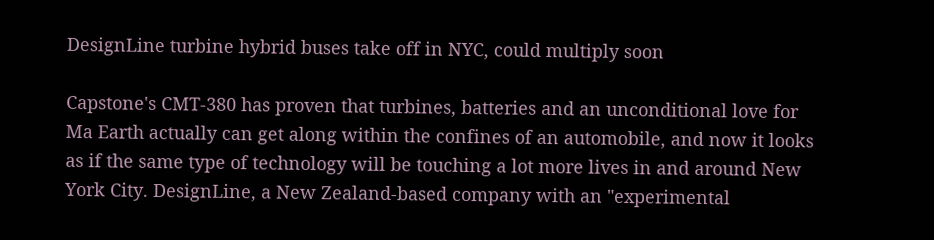DesignLine turbine hybrid buses take off in NYC, could multiply soon

Capstone's CMT-380 has proven that turbines, batteries and an unconditional love for Ma Earth actually can get along within the confines of an automobile, and now it looks as if the same type of technology will be touching a lot more lives in and around New York City. DesignLine, a New Zealand-based company with an "experimental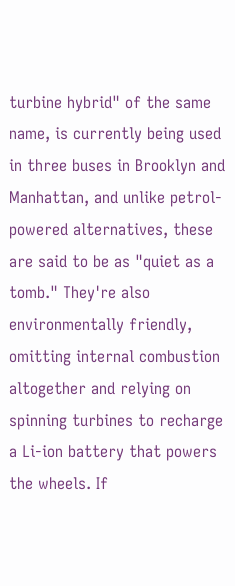turbine hybrid" of the same name, is currently being used in three buses in Brooklyn and Manhattan, and unlike petrol-powered alternatives, these are said to be as "quiet as a tomb." They're also environmentally friendly, omitting internal combustion altogether and relying on spinning turbines to recharge a Li-ion battery that powers the wheels. If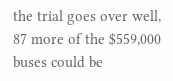the trial goes over well, 87 more of the $559,000 buses could be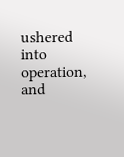ushered into operation, and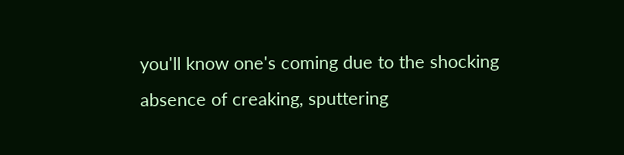you'll know one's coming due to the shocking absence of creaking, sputtering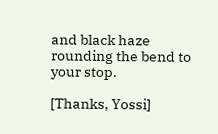and black haze rounding the bend to your stop.

[Thanks, Yossi]